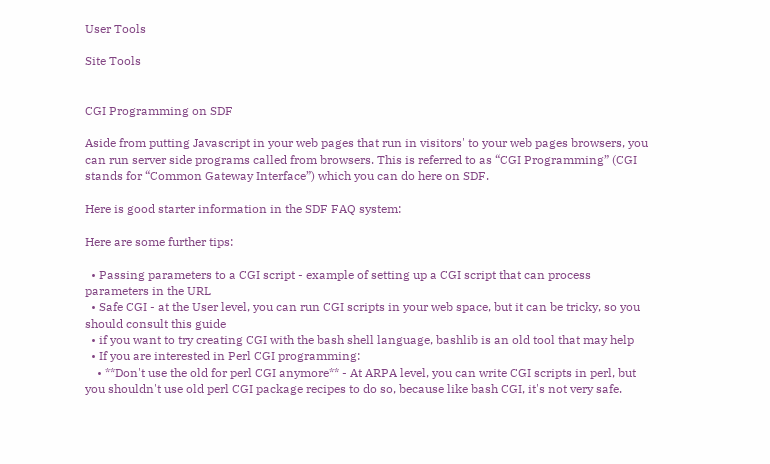User Tools

Site Tools


CGI Programming on SDF

Aside from putting Javascript in your web pages that run in visitors' to your web pages browsers, you can run server side programs called from browsers. This is referred to as “CGI Programming” (CGI stands for “Common Gateway Interface”) which you can do here on SDF.

Here is good starter information in the SDF FAQ system:

Here are some further tips:

  • Passing parameters to a CGI script - example of setting up a CGI script that can process parameters in the URL
  • Safe CGI - at the User level, you can run CGI scripts in your web space, but it can be tricky, so you should consult this guide
  • if you want to try creating CGI with the bash shell language, bashlib is an old tool that may help
  • If you are interested in Perl CGI programming:
    • **Don't use the old for perl CGI anymore** - At ARPA level, you can write CGI scripts in perl, but you shouldn't use old perl CGI package recipes to do so, because like bash CGI, it's not very safe.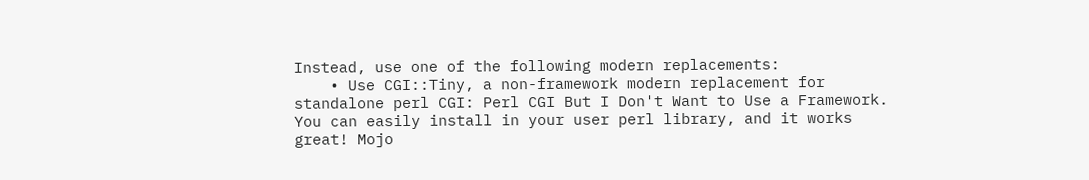Instead, use one of the following modern replacements:
    • Use CGI::Tiny, a non-framework modern replacement for standalone perl CGI: Perl CGI But I Don't Want to Use a Framework. You can easily install in your user perl library, and it works great! Mojo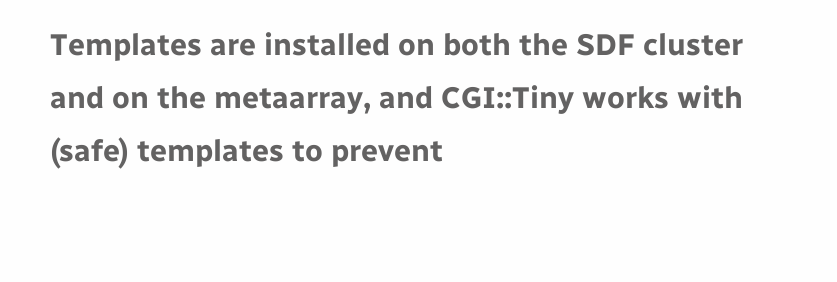Templates are installed on both the SDF cluster and on the metaarray, and CGI::Tiny works with (safe) templates to prevent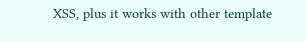XSS, plus it works with other template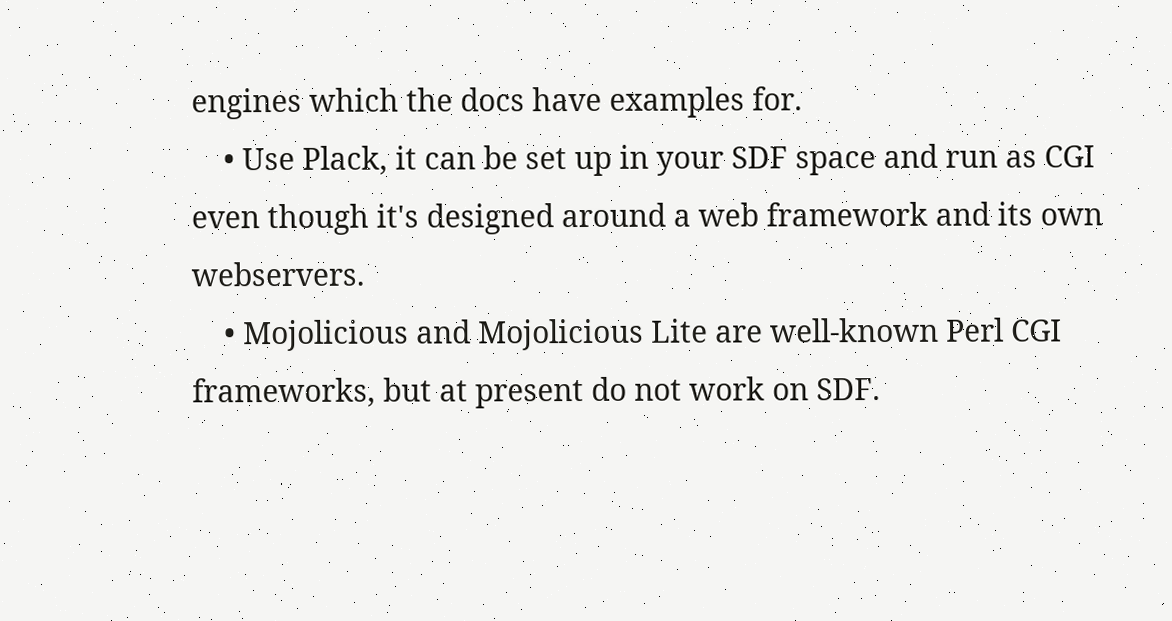engines which the docs have examples for.
    • Use Plack, it can be set up in your SDF space and run as CGI even though it's designed around a web framework and its own webservers.
    • Mojolicious and Mojolicious Lite are well-known Perl CGI frameworks, but at present do not work on SDF.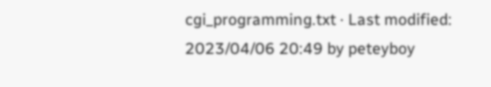cgi_programming.txt · Last modified: 2023/04/06 20:49 by peteyboy